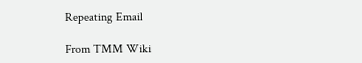Repeating Email

From TMM Wiki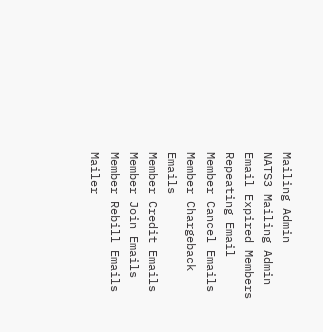Mailing Admin
NATS3 Mailing Admin
Email Expired Members
Repeating Email
Member Cancel Emails
Member Chargeback Emails
Member Credit Emails
Member Join Emails
Member Rebill Emails
Mailer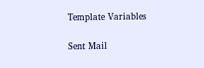Template Variables

Sent Mail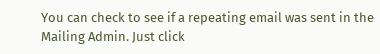You can check to see if a repeating email was sent in the Mailing Admin. Just click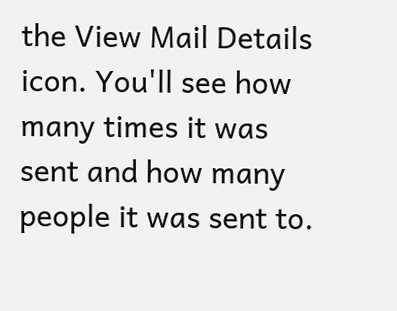the View Mail Details icon. You'll see how many times it was sent and how many people it was sent to.